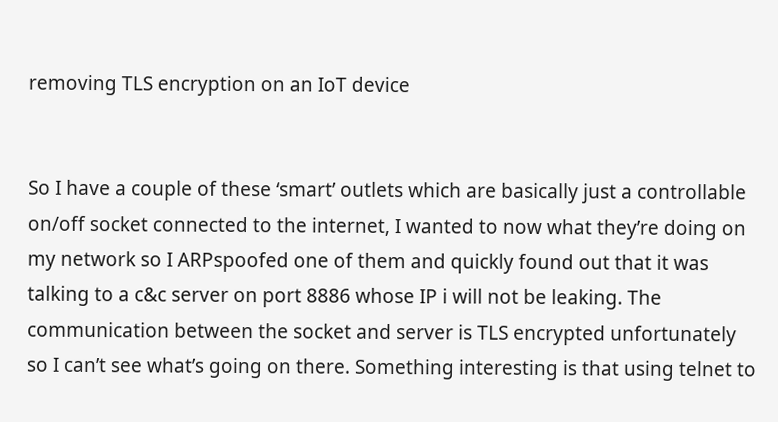removing TLS encryption on an IoT device


So I have a couple of these ‘smart’ outlets which are basically just a controllable on/off socket connected to the internet, I wanted to now what they’re doing on my network so I ARPspoofed one of them and quickly found out that it was talking to a c&c server on port 8886 whose IP i will not be leaking. The communication between the socket and server is TLS encrypted unfortunately so I can’t see what’s going on there. Something interesting is that using telnet to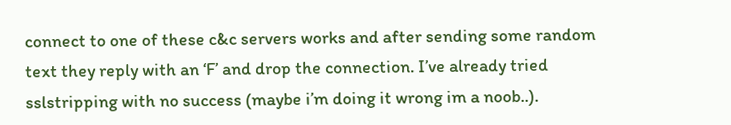connect to one of these c&c servers works and after sending some random text they reply with an ‘F’ and drop the connection. I’ve already tried sslstripping with no success (maybe i’m doing it wrong im a noob..).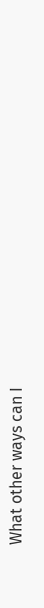What other ways can I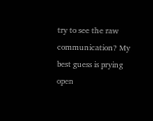try to see the raw communication? My best guess is prying open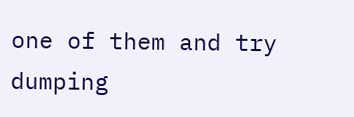one of them and try dumping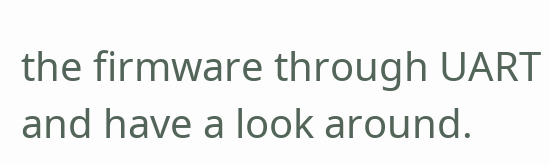the firmware through UART and have a look around.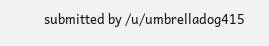submitted by /u/umbrelladog415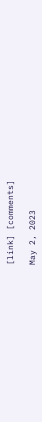[link] [comments]

May 2, 2023